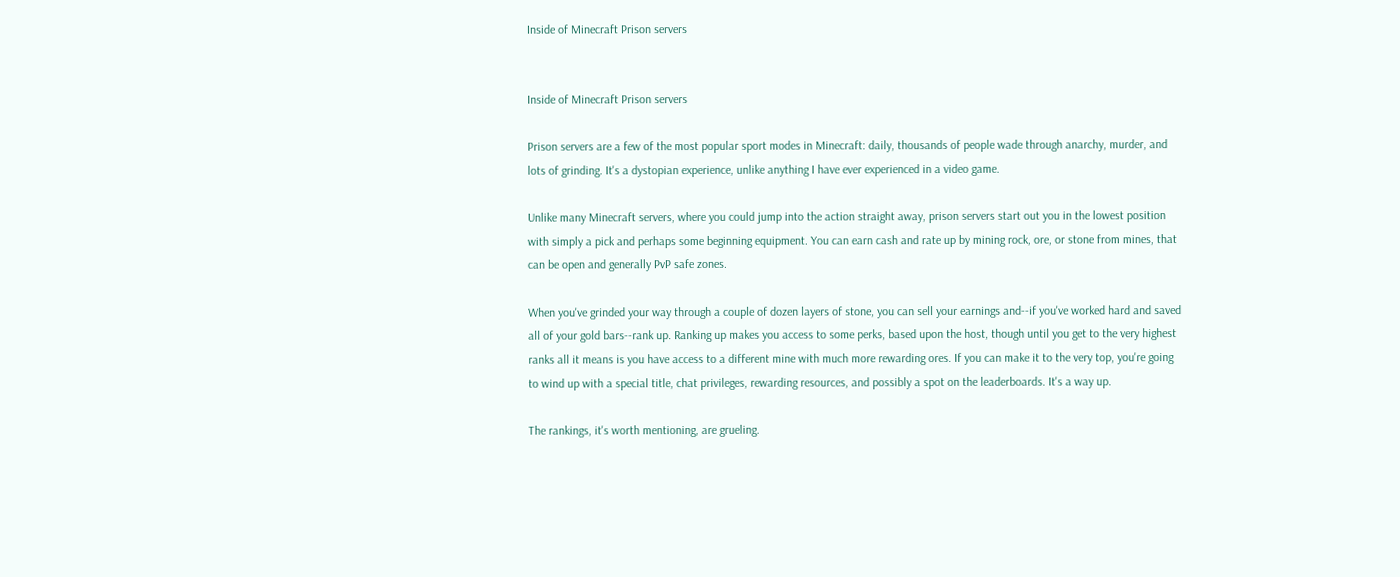Inside of Minecraft Prison servers


Inside of Minecraft Prison servers

Prison servers are a few of the most popular sport modes in Minecraft: daily, thousands of people wade through anarchy, murder, and lots of grinding. It's a dystopian experience, unlike anything I have ever experienced in a video game.

Unlike many Minecraft servers, where you could jump into the action straight away, prison servers start out you in the lowest position with simply a pick and perhaps some beginning equipment. You can earn cash and rate up by mining rock, ore, or stone from mines, that can be open and generally PvP safe zones.

When you've grinded your way through a couple of dozen layers of stone, you can sell your earnings and--if you've worked hard and saved all of your gold bars--rank up. Ranking up makes you access to some perks, based upon the host, though until you get to the very highest ranks all it means is you have access to a different mine with much more rewarding ores. If you can make it to the very top, you're going to wind up with a special title, chat privileges, rewarding resources, and possibly a spot on the leaderboards. It's a way up.

The rankings, it's worth mentioning, are grueling.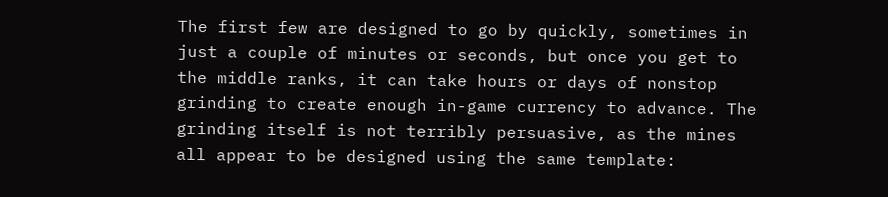The first few are designed to go by quickly, sometimes in just a couple of minutes or seconds, but once you get to the middle ranks, it can take hours or days of nonstop grinding to create enough in-game currency to advance. The grinding itself is not terribly persuasive, as the mines all appear to be designed using the same template: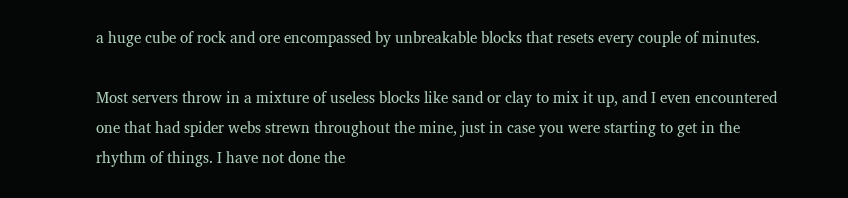a huge cube of rock and ore encompassed by unbreakable blocks that resets every couple of minutes.

Most servers throw in a mixture of useless blocks like sand or clay to mix it up, and I even encountered one that had spider webs strewn throughout the mine, just in case you were starting to get in the rhythm of things. I have not done the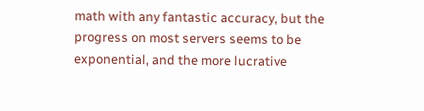math with any fantastic accuracy, but the progress on most servers seems to be exponential, and the more lucrative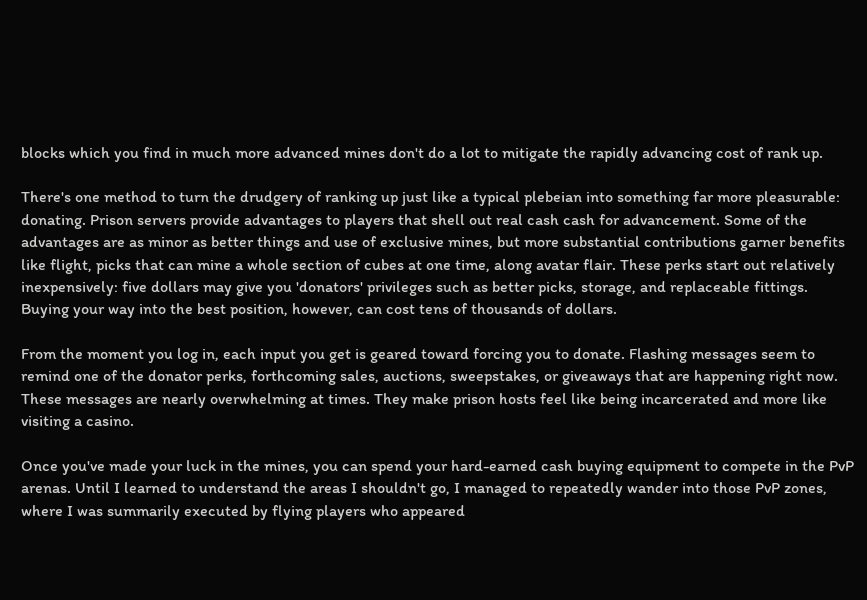blocks which you find in much more advanced mines don't do a lot to mitigate the rapidly advancing cost of rank up.

There's one method to turn the drudgery of ranking up just like a typical plebeian into something far more pleasurable: donating. Prison servers provide advantages to players that shell out real cash cash for advancement. Some of the advantages are as minor as better things and use of exclusive mines, but more substantial contributions garner benefits like flight, picks that can mine a whole section of cubes at one time, along avatar flair. These perks start out relatively inexpensively: five dollars may give you 'donators' privileges such as better picks, storage, and replaceable fittings. Buying your way into the best position, however, can cost tens of thousands of dollars.

From the moment you log in, each input you get is geared toward forcing you to donate. Flashing messages seem to remind one of the donator perks, forthcoming sales, auctions, sweepstakes, or giveaways that are happening right now. These messages are nearly overwhelming at times. They make prison hosts feel like being incarcerated and more like visiting a casino.

Once you've made your luck in the mines, you can spend your hard-earned cash buying equipment to compete in the PvP arenas. Until I learned to understand the areas I shouldn't go, I managed to repeatedly wander into those PvP zones, where I was summarily executed by flying players who appeared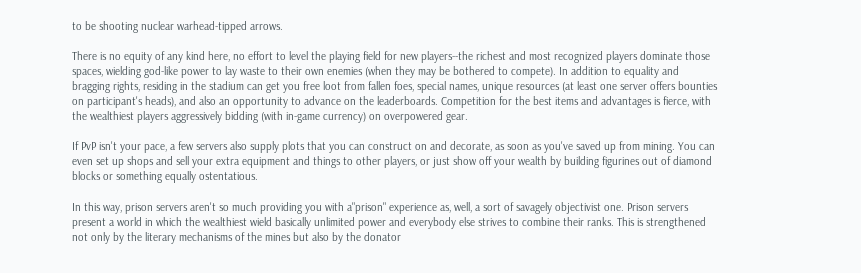to be shooting nuclear warhead-tipped arrows.

There is no equity of any kind here, no effort to level the playing field for new players--the richest and most recognized players dominate those spaces, wielding god-like power to lay waste to their own enemies (when they may be bothered to compete). In addition to equality and bragging rights, residing in the stadium can get you free loot from fallen foes, special names, unique resources (at least one server offers bounties on participant's heads), and also an opportunity to advance on the leaderboards. Competition for the best items and advantages is fierce, with the wealthiest players aggressively bidding (with in-game currency) on overpowered gear.

If PvP isn't your pace, a few servers also supply plots that you can construct on and decorate, as soon as you've saved up from mining. You can even set up shops and sell your extra equipment and things to other players, or just show off your wealth by building figurines out of diamond blocks or something equally ostentatious.

In this way, prison servers aren't so much providing you with a"prison" experience as, well, a sort of savagely objectivist one. Prison servers present a world in which the wealthiest wield basically unlimited power and everybody else strives to combine their ranks. This is strengthened not only by the literary mechanisms of the mines but also by the donator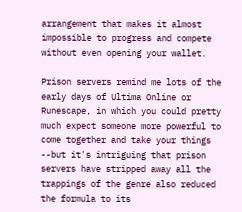arrangement that makes it almost impossible to progress and compete without even opening your wallet.

Prison servers remind me lots of the early days of Ultima Online or Runescape, in which you could pretty much expect someone more powerful to come together and take your things --but it's intriguing that prison servers have stripped away all the trappings of the genre also reduced the formula to its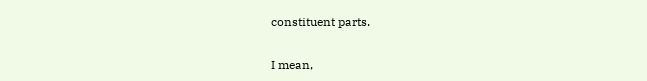constituent parts.

I mean,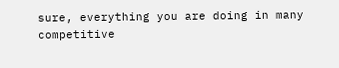sure, everything you are doing in many competitive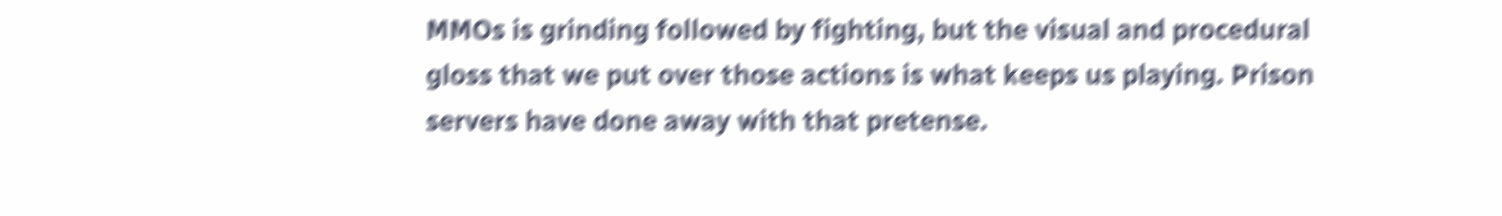MMOs is grinding followed by fighting, but the visual and procedural gloss that we put over those actions is what keeps us playing. Prison servers have done away with that pretense.